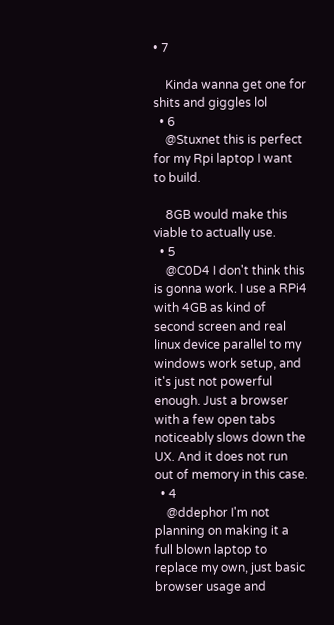• 7

    Kinda wanna get one for shits and giggles lol
  • 6
    @Stuxnet this is perfect for my Rpi laptop I want to build.

    8GB would make this viable to actually use.
  • 5
    @C0D4 I don't think this is gonna work. I use a RPi4 with 4GB as kind of second screen and real linux device parallel to my windows work setup, and it's just not powerful enough. Just a browser with a few open tabs noticeably slows down the UX. And it does not run out of memory in this case.
  • 4
    @ddephor I'm not planning on making it a full blown laptop to replace my own, just basic browser usage and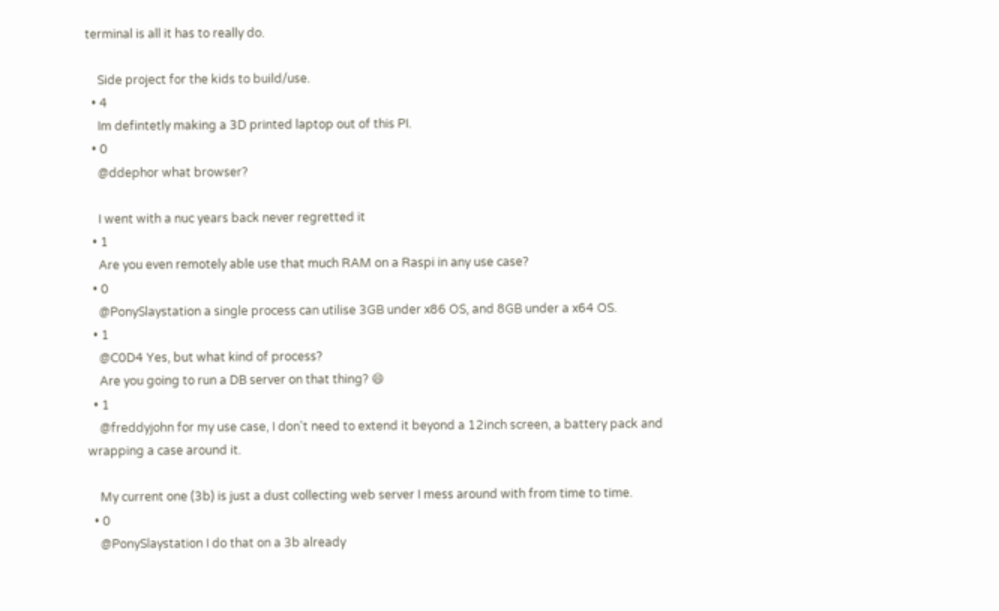terminal is all it has to really do.

    Side project for the kids to build/use.
  • 4
    Im defintetly making a 3D printed laptop out of this PI.
  • 0
    @ddephor what browser?

    I went with a nuc years back never regretted it
  • 1
    Are you even remotely able use that much RAM on a Raspi in any use case?
  • 0
    @PonySlaystation a single process can utilise 3GB under x86 OS, and 8GB under a x64 OS.
  • 1
    @C0D4 Yes, but what kind of process?
    Are you going to run a DB server on that thing? 😄
  • 1
    @freddyjohn for my use case, I don't need to extend it beyond a 12inch screen, a battery pack and wrapping a case around it.

    My current one (3b) is just a dust collecting web server I mess around with from time to time.
  • 0
    @PonySlaystation I do that on a 3b already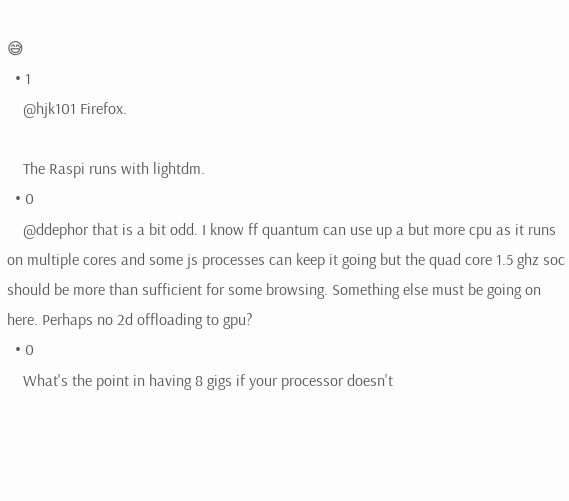😅
  • 1
    @hjk101 Firefox.

    The Raspi runs with lightdm.
  • 0
    @ddephor that is a bit odd. I know ff quantum can use up a but more cpu as it runs on multiple cores and some js processes can keep it going but the quad core 1.5 ghz soc should be more than sufficient for some browsing. Something else must be going on here. Perhaps no 2d offloading to gpu?
  • 0
    What's the point in having 8 gigs if your processor doesn't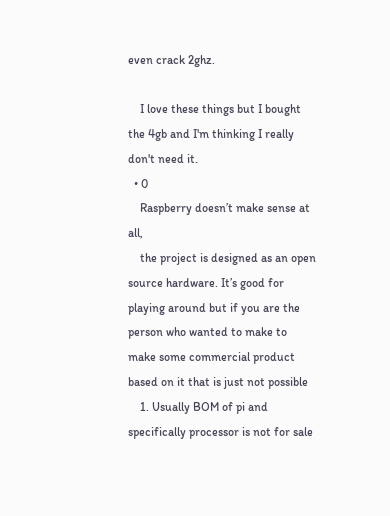even crack 2ghz.

    I love these things but I bought the 4gb and I'm thinking I really don't need it.
  • 0
    Raspberry doesn’t make sense at all,
    the project is designed as an open source hardware. It’s good for playing around but if you are the person who wanted to make to make some commercial product based on it that is just not possible
    1. Usually BOM of pi and specifically processor is not for sale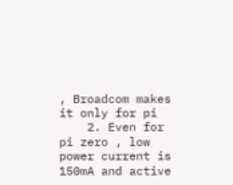, Broadcom makes it only for pi
    2. Even for pi zero , low power current is 150mA and active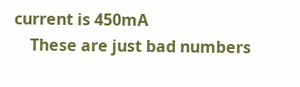current is 450mA
    These are just bad numbers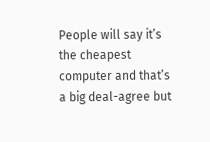People will say it’s the cheapest computer and that’s a big deal-agree but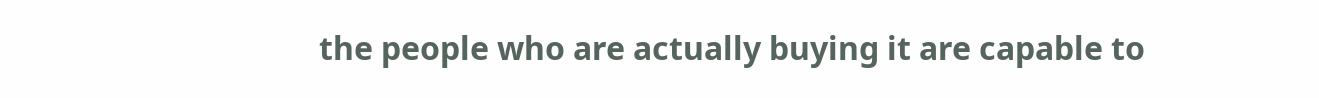the people who are actually buying it are capable to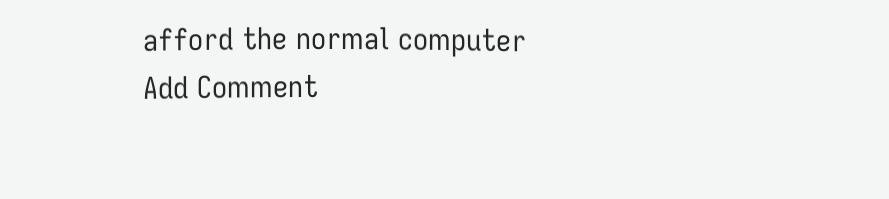afford the normal computer
Add Comment